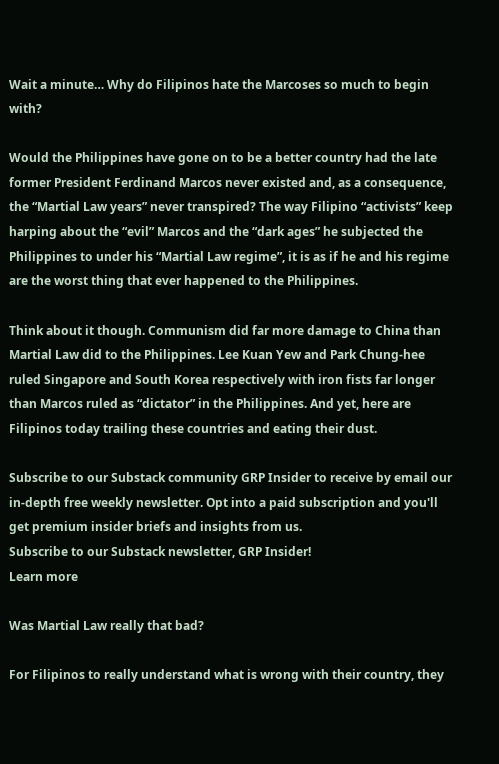Wait a minute… Why do Filipinos hate the Marcoses so much to begin with?

Would the Philippines have gone on to be a better country had the late former President Ferdinand Marcos never existed and, as a consequence, the “Martial Law years” never transpired? The way Filipino “activists” keep harping about the “evil” Marcos and the “dark ages” he subjected the Philippines to under his “Martial Law regime”, it is as if he and his regime are the worst thing that ever happened to the Philippines.

Think about it though. Communism did far more damage to China than Martial Law did to the Philippines. Lee Kuan Yew and Park Chung-hee ruled Singapore and South Korea respectively with iron fists far longer than Marcos ruled as “dictator” in the Philippines. And yet, here are Filipinos today trailing these countries and eating their dust.

Subscribe to our Substack community GRP Insider to receive by email our in-depth free weekly newsletter. Opt into a paid subscription and you'll get premium insider briefs and insights from us.
Subscribe to our Substack newsletter, GRP Insider!
Learn more

Was Martial Law really that bad?

For Filipinos to really understand what is wrong with their country, they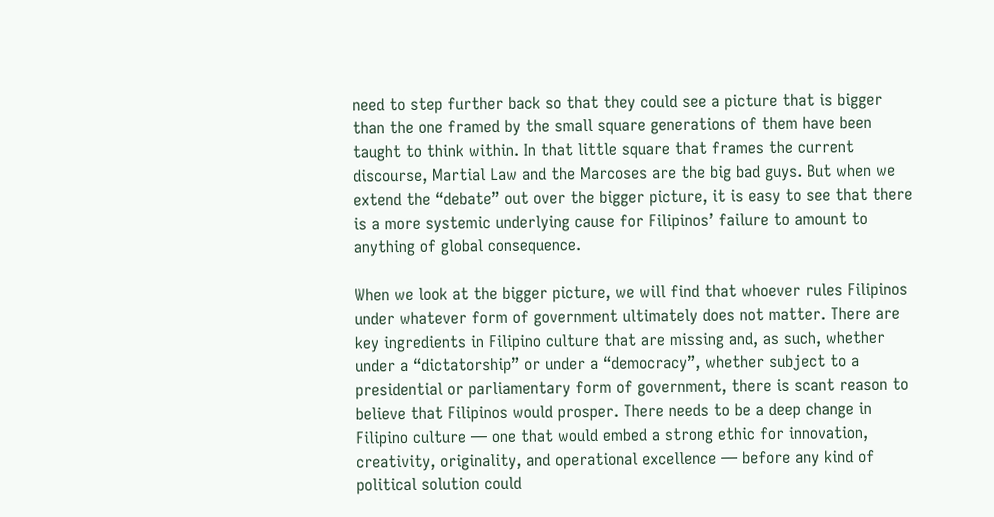need to step further back so that they could see a picture that is bigger than the one framed by the small square generations of them have been taught to think within. In that little square that frames the current discourse, Martial Law and the Marcoses are the big bad guys. But when we extend the “debate” out over the bigger picture, it is easy to see that there is a more systemic underlying cause for Filipinos’ failure to amount to anything of global consequence.

When we look at the bigger picture, we will find that whoever rules Filipinos under whatever form of government ultimately does not matter. There are key ingredients in Filipino culture that are missing and, as such, whether under a “dictatorship” or under a “democracy”, whether subject to a presidential or parliamentary form of government, there is scant reason to believe that Filipinos would prosper. There needs to be a deep change in Filipino culture — one that would embed a strong ethic for innovation, creativity, originality, and operational excellence — before any kind of political solution could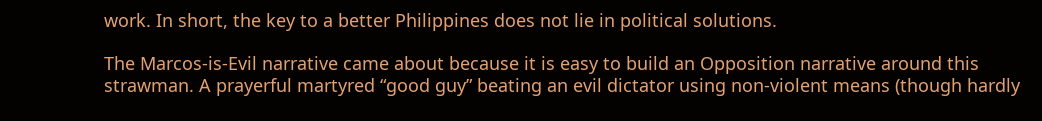work. In short, the key to a better Philippines does not lie in political solutions.

The Marcos-is-Evil narrative came about because it is easy to build an Opposition narrative around this strawman. A prayerful martyred “good guy” beating an evil dictator using non-violent means (though hardly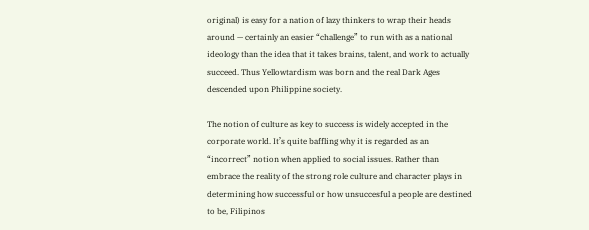original) is easy for a nation of lazy thinkers to wrap their heads around — certainly an easier “challenge” to run with as a national ideology than the idea that it takes brains, talent, and work to actually succeed. Thus Yellowtardism was born and the real Dark Ages descended upon Philippine society.

The notion of culture as key to success is widely accepted in the corporate world. It’s quite baffling why it is regarded as an “incorrect” notion when applied to social issues. Rather than embrace the reality of the strong role culture and character plays in determining how successful or how unsuccesful a people are destined to be, Filipinos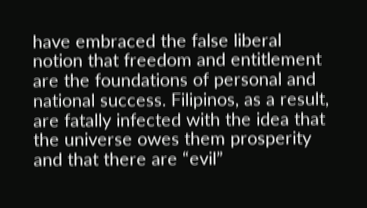have embraced the false liberal notion that freedom and entitlement are the foundations of personal and national success. Filipinos, as a result, are fatally infected with the idea that the universe owes them prosperity and that there are “evil”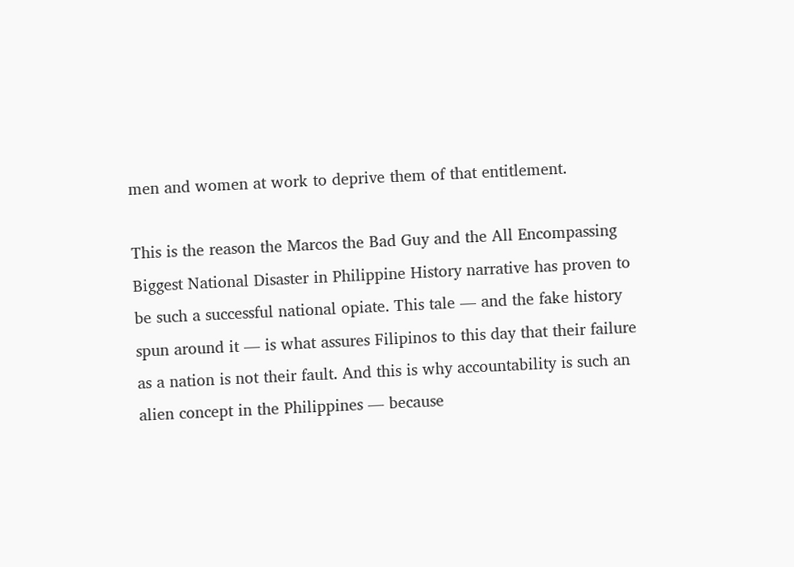men and women at work to deprive them of that entitlement.

This is the reason the Marcos the Bad Guy and the All Encompassing Biggest National Disaster in Philippine History narrative has proven to be such a successful national opiate. This tale — and the fake history spun around it — is what assures Filipinos to this day that their failure as a nation is not their fault. And this is why accountability is such an alien concept in the Philippines — because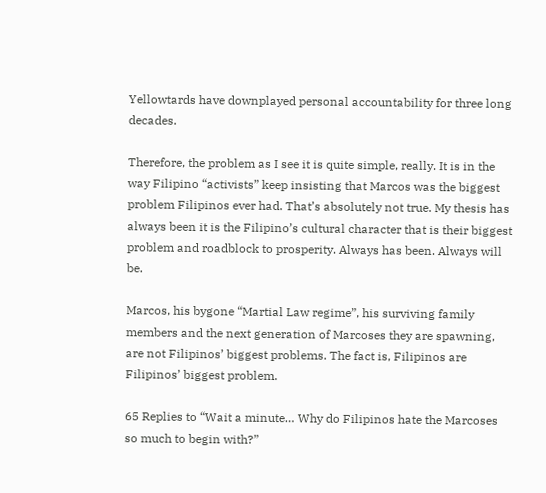Yellowtards have downplayed personal accountability for three long decades.

Therefore, the problem as I see it is quite simple, really. It is in the way Filipino “activists” keep insisting that Marcos was the biggest problem Filipinos ever had. That’s absolutely not true. My thesis has always been it is the Filipino’s cultural character that is their biggest problem and roadblock to prosperity. Always has been. Always will be.

Marcos, his bygone “Martial Law regime”, his surviving family members and the next generation of Marcoses they are spawning, are not Filipinos’ biggest problems. The fact is, Filipinos are Filipinos’ biggest problem.

65 Replies to “Wait a minute… Why do Filipinos hate the Marcoses so much to begin with?”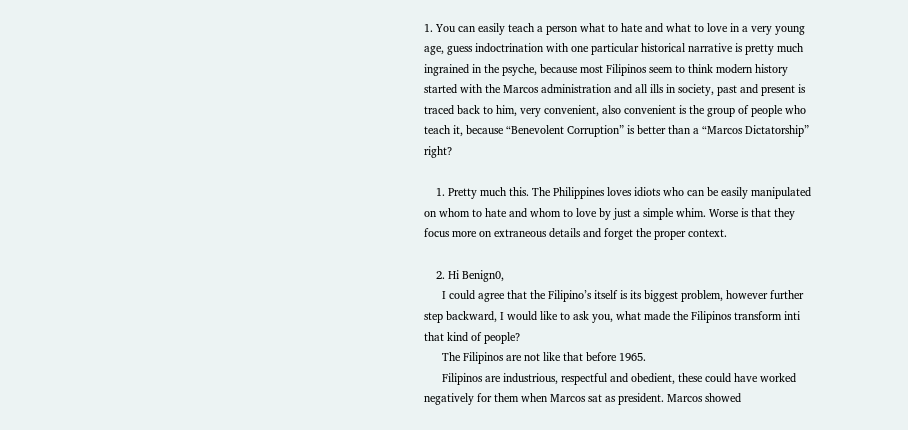1. You can easily teach a person what to hate and what to love in a very young age, guess indoctrination with one particular historical narrative is pretty much ingrained in the psyche, because most Filipinos seem to think modern history started with the Marcos administration and all ills in society, past and present is traced back to him, very convenient, also convenient is the group of people who teach it, because “Benevolent Corruption” is better than a “Marcos Dictatorship” right?

    1. Pretty much this. The Philippines loves idiots who can be easily manipulated on whom to hate and whom to love by just a simple whim. Worse is that they focus more on extraneous details and forget the proper context.

    2. Hi Benign0,
      I could agree that the Filipino’s itself is its biggest problem, however further step backward, I would like to ask you, what made the Filipinos transform inti that kind of people?
      The Filipinos are not like that before 1965.
      Filipinos are industrious, respectful and obedient, these could have worked negatively for them when Marcos sat as president. Marcos showed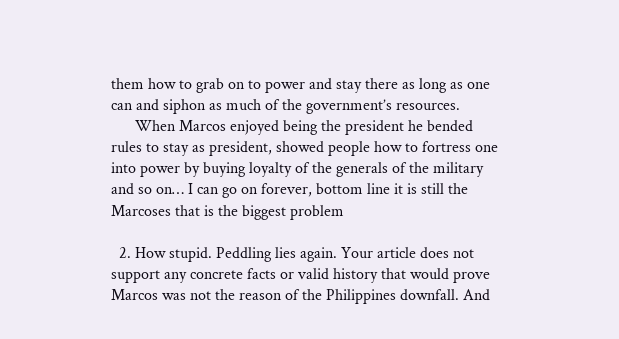them how to grab on to power and stay there as long as one can and siphon as much of the government’s resources.
      When Marcos enjoyed being the president he bended rules to stay as president, showed people how to fortress one into power by buying loyalty of the generals of the military and so on… I can go on forever, bottom line it is still the Marcoses that is the biggest problem

  2. How stupid. Peddling lies again. Your article does not support any concrete facts or valid history that would prove Marcos was not the reason of the Philippines downfall. And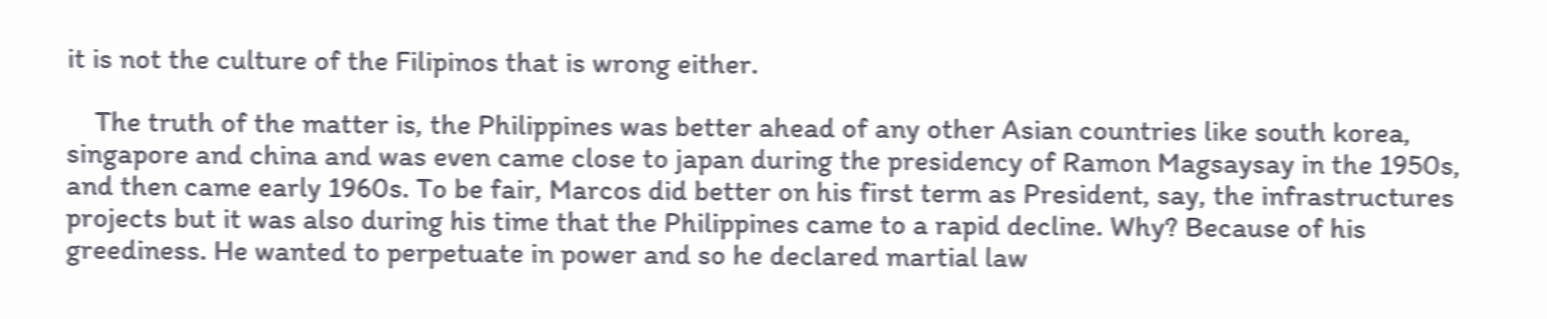it is not the culture of the Filipinos that is wrong either.

    The truth of the matter is, the Philippines was better ahead of any other Asian countries like south korea, singapore and china and was even came close to japan during the presidency of Ramon Magsaysay in the 1950s, and then came early 1960s. To be fair, Marcos did better on his first term as President, say, the infrastructures projects but it was also during his time that the Philippines came to a rapid decline. Why? Because of his greediness. He wanted to perpetuate in power and so he declared martial law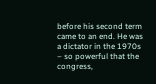before his second term came to an end. He was a dictator in the 1970s – so powerful that the congress,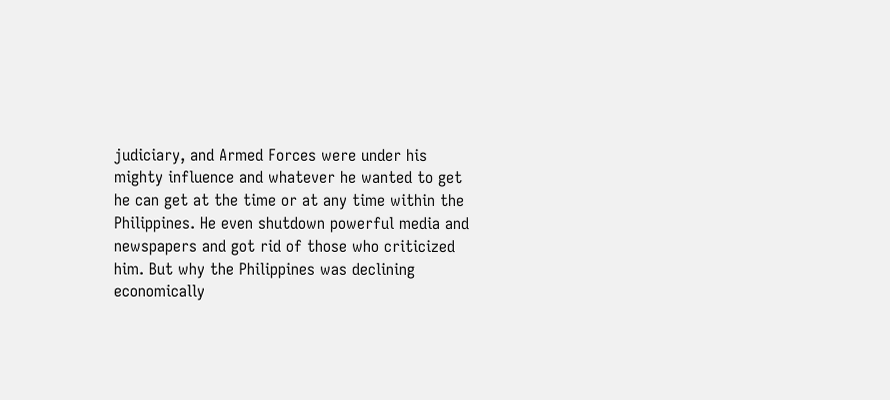judiciary, and Armed Forces were under his mighty influence and whatever he wanted to get he can get at the time or at any time within the Philippines. He even shutdown powerful media and newspapers and got rid of those who criticized him. But why the Philippines was declining economically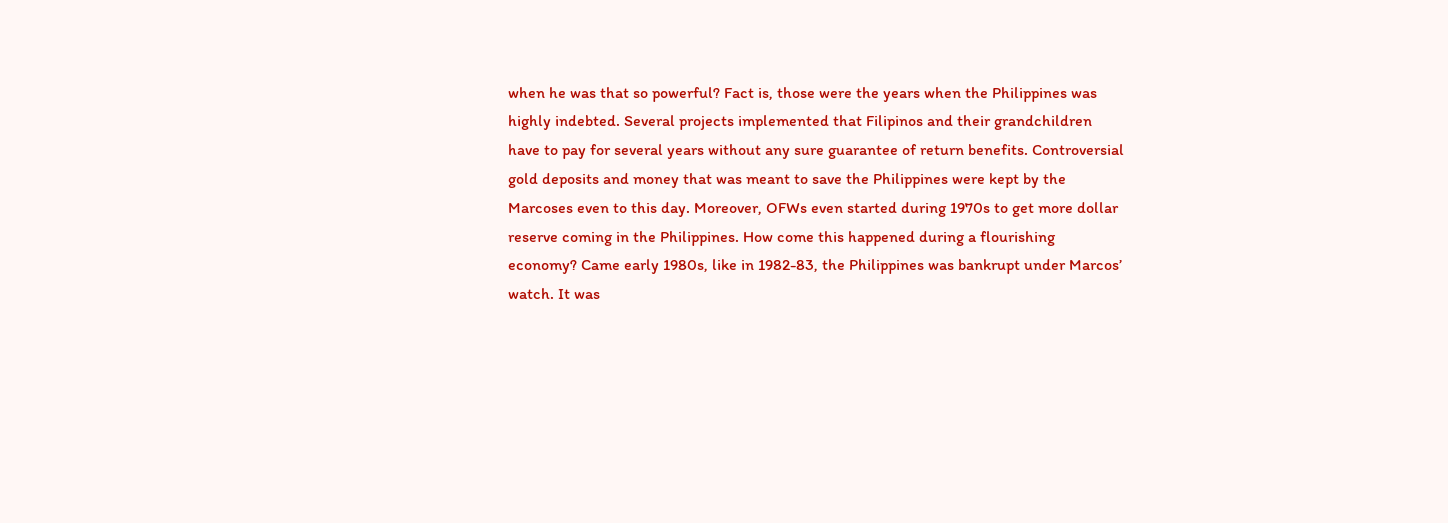when he was that so powerful? Fact is, those were the years when the Philippines was highly indebted. Several projects implemented that Filipinos and their grandchildren have to pay for several years without any sure guarantee of return benefits. Controversial gold deposits and money that was meant to save the Philippines were kept by the Marcoses even to this day. Moreover, OFWs even started during 1970s to get more dollar reserve coming in the Philippines. How come this happened during a flourishing economy? Came early 1980s, like in 1982-83, the Philippines was bankrupt under Marcos’ watch. It was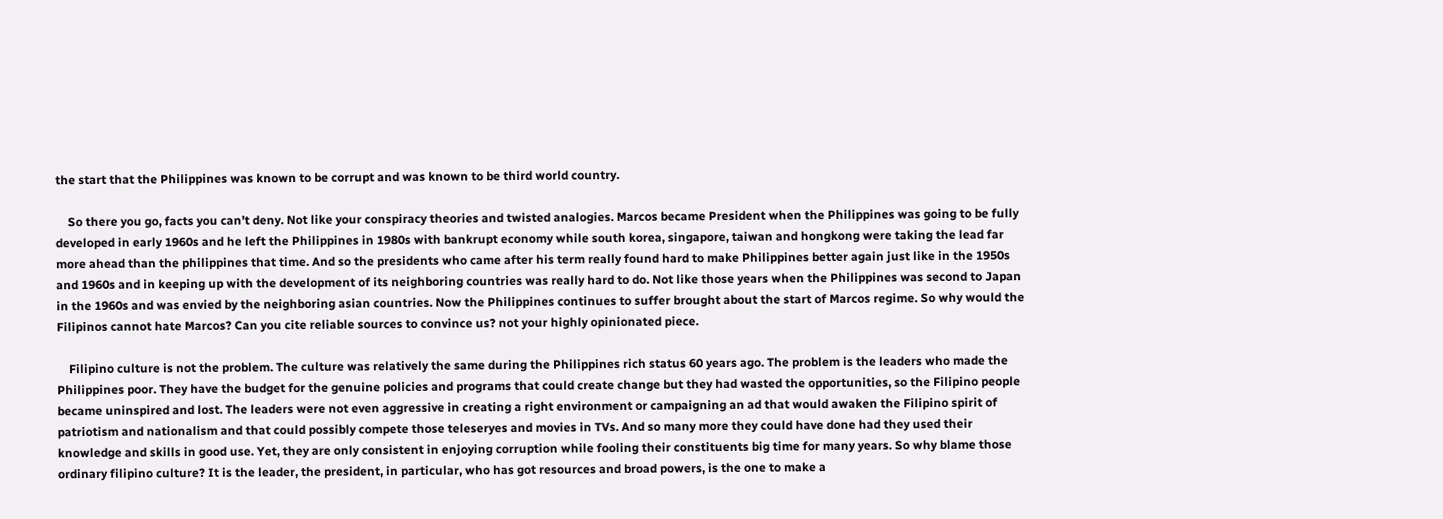the start that the Philippines was known to be corrupt and was known to be third world country.

    So there you go, facts you can’t deny. Not like your conspiracy theories and twisted analogies. Marcos became President when the Philippines was going to be fully developed in early 1960s and he left the Philippines in 1980s with bankrupt economy while south korea, singapore, taiwan and hongkong were taking the lead far more ahead than the philippines that time. And so the presidents who came after his term really found hard to make Philippines better again just like in the 1950s and 1960s and in keeping up with the development of its neighboring countries was really hard to do. Not like those years when the Philippines was second to Japan in the 1960s and was envied by the neighboring asian countries. Now the Philippines continues to suffer brought about the start of Marcos regime. So why would the Filipinos cannot hate Marcos? Can you cite reliable sources to convince us? not your highly opinionated piece.

    Filipino culture is not the problem. The culture was relatively the same during the Philippines rich status 60 years ago. The problem is the leaders who made the Philippines poor. They have the budget for the genuine policies and programs that could create change but they had wasted the opportunities, so the Filipino people became uninspired and lost. The leaders were not even aggressive in creating a right environment or campaigning an ad that would awaken the Filipino spirit of patriotism and nationalism and that could possibly compete those teleseryes and movies in TVs. And so many more they could have done had they used their knowledge and skills in good use. Yet, they are only consistent in enjoying corruption while fooling their constituents big time for many years. So why blame those ordinary filipino culture? It is the leader, the president, in particular, who has got resources and broad powers, is the one to make a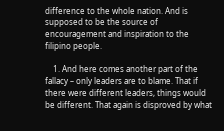difference to the whole nation. And is supposed to be the source of encouragement and inspiration to the filipino people.

    1. And here comes another part of the fallacy – only leaders are to blame. That if there were different leaders, things would be different. That again is disproved by what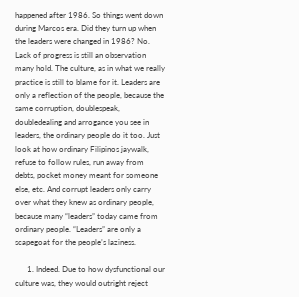happened after 1986. So things went down during Marcos era. Did they turn up when the leaders were changed in 1986? No. Lack of progress is still an observation many hold. The culture, as in what we really practice is still to blame for it. Leaders are only a reflection of the people, because the same corruption, doublespeak, doubledealing and arrogance you see in leaders, the ordinary people do it too. Just look at how ordinary Filipinos jaywalk, refuse to follow rules, run away from debts, pocket money meant for someone else, etc. And corrupt leaders only carry over what they knew as ordinary people, because many “leaders” today came from ordinary people. “Leaders” are only a scapegoat for the people’s laziness.

      1. Indeed. Due to how dysfunctional our culture was, they would outright reject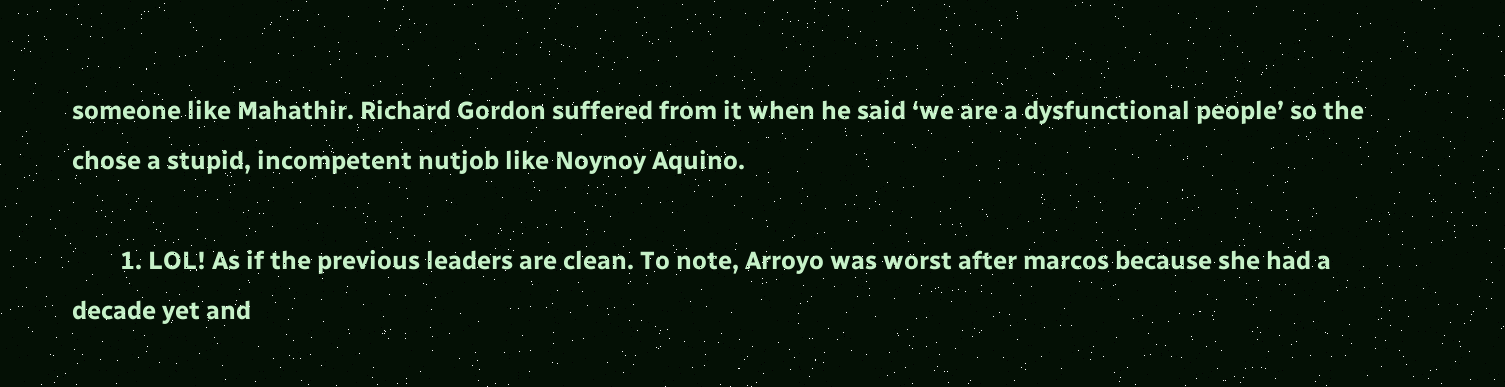someone like Mahathir. Richard Gordon suffered from it when he said ‘we are a dysfunctional people’ so the chose a stupid, incompetent nutjob like Noynoy Aquino.

        1. LOL! As if the previous leaders are clean. To note, Arroyo was worst after marcos because she had a decade yet and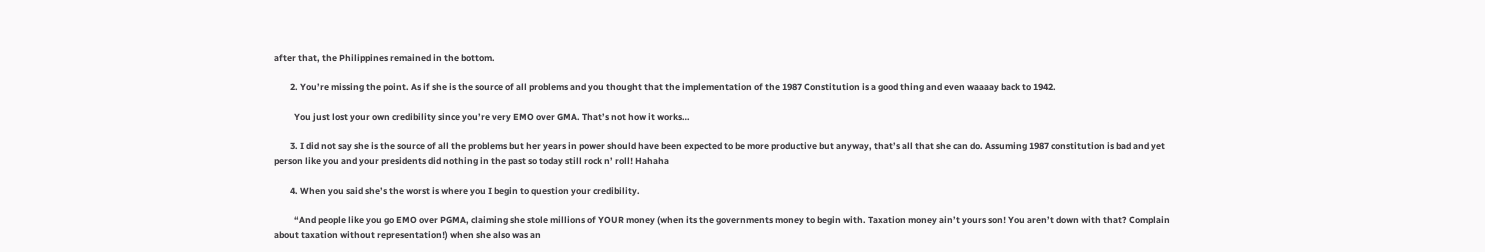after that, the Philippines remained in the bottom.

        2. You’re missing the point. As if she is the source of all problems and you thought that the implementation of the 1987 Constitution is a good thing and even waaaay back to 1942.

          You just lost your own credibility since you’re very EMO over GMA. That’s not how it works…

        3. I did not say she is the source of all the problems but her years in power should have been expected to be more productive but anyway, that’s all that she can do. Assuming 1987 constitution is bad and yet person like you and your presidents did nothing in the past so today still rock n’ roll! Hahaha

        4. When you said she’s the worst is where you I begin to question your credibility.

          “And people like you go EMO over PGMA, claiming she stole millions of YOUR money (when its the governments money to begin with. Taxation money ain’t yours son! You aren’t down with that? Complain about taxation without representation!) when she also was an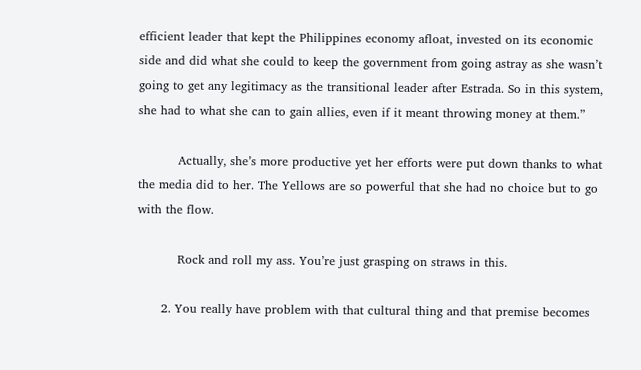efficient leader that kept the Philippines economy afloat, invested on its economic side and did what she could to keep the government from going astray as she wasn’t going to get any legitimacy as the transitional leader after Estrada. So in this system, she had to what she can to gain allies, even if it meant throwing money at them.”

          Actually, she’s more productive yet her efforts were put down thanks to what the media did to her. The Yellows are so powerful that she had no choice but to go with the flow.

          Rock and roll my ass. You’re just grasping on straws in this.

      2. You really have problem with that cultural thing and that premise becomes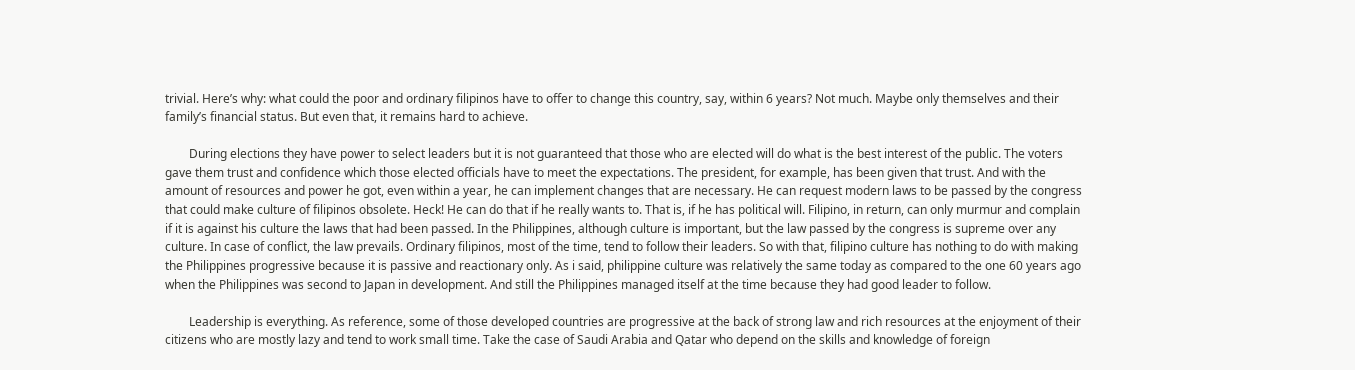trivial. Here’s why: what could the poor and ordinary filipinos have to offer to change this country, say, within 6 years? Not much. Maybe only themselves and their family’s financial status. But even that, it remains hard to achieve.

        During elections they have power to select leaders but it is not guaranteed that those who are elected will do what is the best interest of the public. The voters gave them trust and confidence which those elected officials have to meet the expectations. The president, for example, has been given that trust. And with the amount of resources and power he got, even within a year, he can implement changes that are necessary. He can request modern laws to be passed by the congress that could make culture of filipinos obsolete. Heck! He can do that if he really wants to. That is, if he has political will. Filipino, in return, can only murmur and complain if it is against his culture the laws that had been passed. In the Philippines, although culture is important, but the law passed by the congress is supreme over any culture. In case of conflict, the law prevails. Ordinary filipinos, most of the time, tend to follow their leaders. So with that, filipino culture has nothing to do with making the Philippines progressive because it is passive and reactionary only. As i said, philippine culture was relatively the same today as compared to the one 60 years ago when the Philippines was second to Japan in development. And still the Philippines managed itself at the time because they had good leader to follow.

        Leadership is everything. As reference, some of those developed countries are progressive at the back of strong law and rich resources at the enjoyment of their citizens who are mostly lazy and tend to work small time. Take the case of Saudi Arabia and Qatar who depend on the skills and knowledge of foreign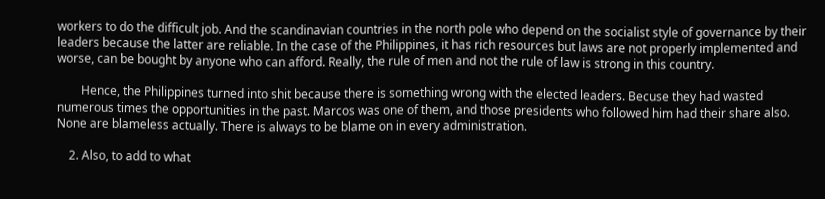workers to do the difficult job. And the scandinavian countries in the north pole who depend on the socialist style of governance by their leaders because the latter are reliable. In the case of the Philippines, it has rich resources but laws are not properly implemented and worse, can be bought by anyone who can afford. Really, the rule of men and not the rule of law is strong in this country.

        Hence, the Philippines turned into shit because there is something wrong with the elected leaders. Becuse they had wasted numerous times the opportunities in the past. Marcos was one of them, and those presidents who followed him had their share also. None are blameless actually. There is always to be blame on in every administration.

    2. Also, to add to what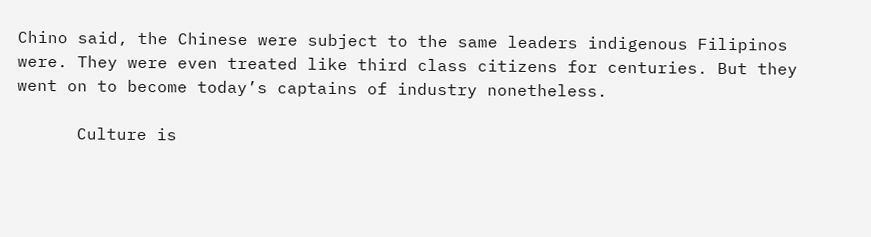Chino said, the Chinese were subject to the same leaders indigenous Filipinos were. They were even treated like third class citizens for centuries. But they went on to become today’s captains of industry nonetheless.

      Culture is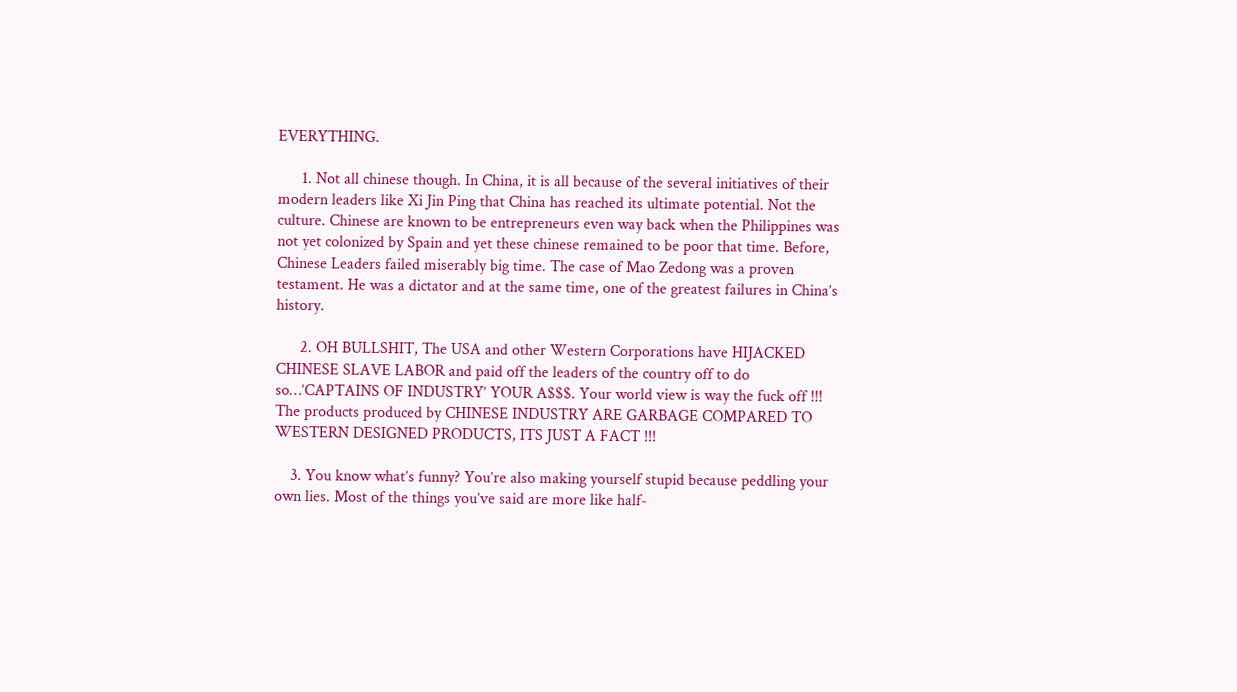EVERYTHING.

      1. Not all chinese though. In China, it is all because of the several initiatives of their modern leaders like Xi Jin Ping that China has reached its ultimate potential. Not the culture. Chinese are known to be entrepreneurs even way back when the Philippines was not yet colonized by Spain and yet these chinese remained to be poor that time. Before, Chinese Leaders failed miserably big time. The case of Mao Zedong was a proven testament. He was a dictator and at the same time, one of the greatest failures in China’s history.

      2. OH BULLSHIT, The USA and other Western Corporations have HIJACKED CHINESE SLAVE LABOR and paid off the leaders of the country off to do so…’CAPTAINS OF INDUSTRY’ YOUR A$$$. Your world view is way the fuck off !!! The products produced by CHINESE INDUSTRY ARE GARBAGE COMPARED TO WESTERN DESIGNED PRODUCTS, ITS JUST A FACT !!!

    3. You know what’s funny? You’re also making yourself stupid because peddling your own lies. Most of the things you’ve said are more like half-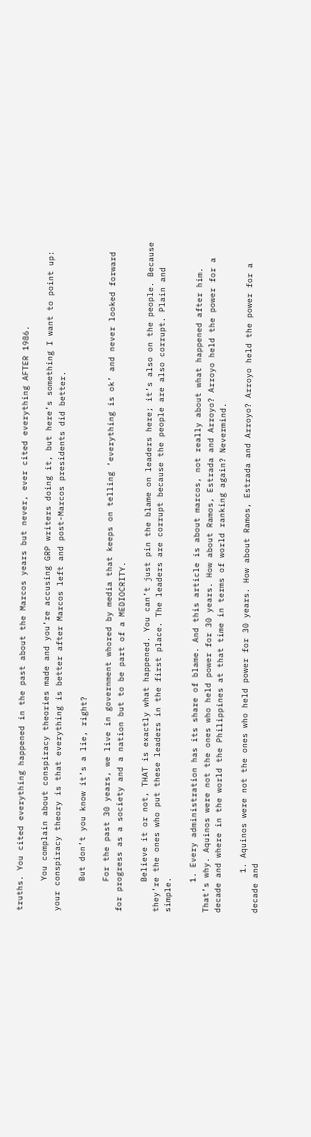truths. You cited everything happened in the past about the Marcos years but never, ever cited everything AFTER 1986.

      You complain about conspiracy theories made and you’re accusing GRP writers doing it, but here’s something I want to point up: your conspiracy theory is that everything is better after Marcos left and post-Marcos presidents did better.

      But don’t you know it’s a lie, right?

      For the past 30 years, we live in government whored by media that keeps on telling ‘everything is ok’ and never looked forward for progress as a society and a nation but to be part of a MEDIOCRITY.

      Believe it or not, THAT is exactly what happened. You can’t just pin the blame on leaders here; it’s also on the people. Because they’re the ones who put these leaders in the first place. The leaders are corrupt because the people are also corrupt. Plain and simple.

      1. Every administration has its share of blame. And this article is about marcos, not really about what happened after him. That’s why. Aquinos were not the ones who held power for 30 years. How about Ramos, Estrada and Arroyo? Arroyo held the power for a decade and where in the world the Philippines at that time in terms of world ranking again? Nevermind.

        1. Aquinos were not the ones who held power for 30 years. How about Ramos, Estrada and Arroyo? Arroyo held the power for a decade and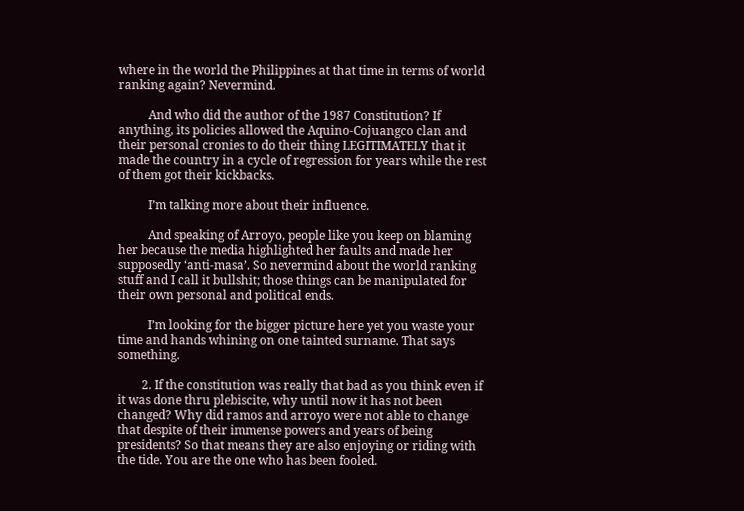where in the world the Philippines at that time in terms of world ranking again? Nevermind.

          And who did the author of the 1987 Constitution? If anything, its policies allowed the Aquino-Cojuangco clan and their personal cronies to do their thing LEGITIMATELY that it made the country in a cycle of regression for years while the rest of them got their kickbacks.

          I’m talking more about their influence.

          And speaking of Arroyo, people like you keep on blaming her because the media highlighted her faults and made her supposedly ‘anti-masa’. So nevermind about the world ranking stuff and I call it bullshit; those things can be manipulated for their own personal and political ends.

          I’m looking for the bigger picture here yet you waste your time and hands whining on one tainted surname. That says something.

        2. If the constitution was really that bad as you think even if it was done thru plebiscite, why until now it has not been changed? Why did ramos and arroyo were not able to change that despite of their immense powers and years of being presidents? So that means they are also enjoying or riding with the tide. You are the one who has been fooled.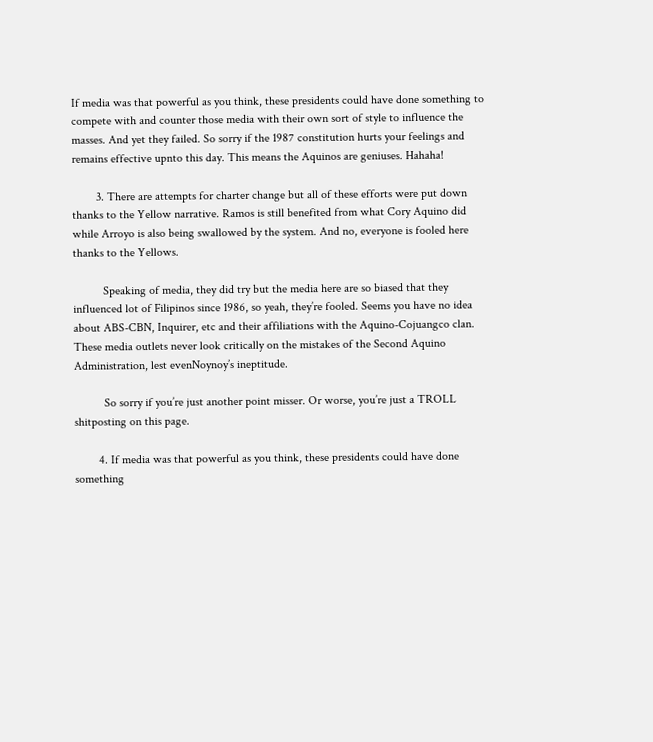If media was that powerful as you think, these presidents could have done something to compete with and counter those media with their own sort of style to influence the masses. And yet they failed. So sorry if the 1987 constitution hurts your feelings and remains effective upnto this day. This means the Aquinos are geniuses. Hahaha!

        3. There are attempts for charter change but all of these efforts were put down thanks to the Yellow narrative. Ramos is still benefited from what Cory Aquino did while Arroyo is also being swallowed by the system. And no, everyone is fooled here thanks to the Yellows.

          Speaking of media, they did try but the media here are so biased that they influenced lot of Filipinos since 1986, so yeah, they’re fooled. Seems you have no idea about ABS-CBN, Inquirer, etc and their affiliations with the Aquino-Cojuangco clan. These media outlets never look critically on the mistakes of the Second Aquino Administration, lest evenNoynoy’s ineptitude.

          So sorry if you’re just another point misser. Or worse, you’re just a TROLL shitposting on this page.

        4. If media was that powerful as you think, these presidents could have done something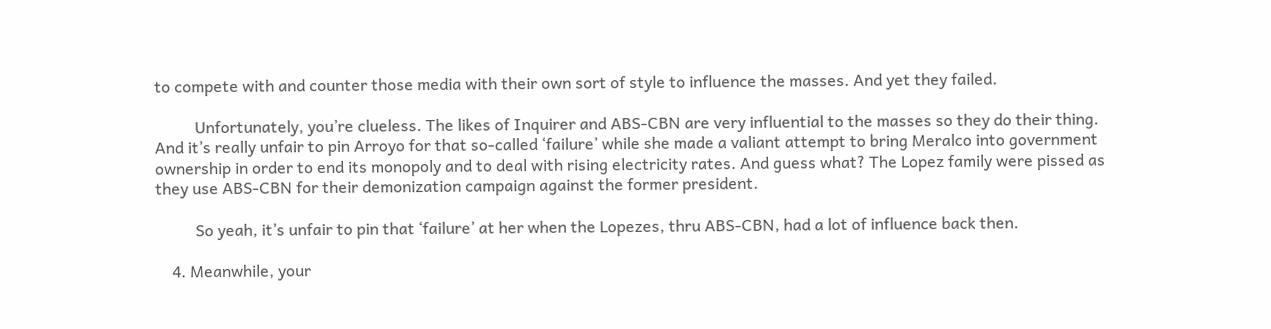to compete with and counter those media with their own sort of style to influence the masses. And yet they failed.

          Unfortunately, you’re clueless. The likes of Inquirer and ABS-CBN are very influential to the masses so they do their thing. And it’s really unfair to pin Arroyo for that so-called ‘failure’ while she made a valiant attempt to bring Meralco into government ownership in order to end its monopoly and to deal with rising electricity rates. And guess what? The Lopez family were pissed as they use ABS-CBN for their demonization campaign against the former president.

          So yeah, it’s unfair to pin that ‘failure’ at her when the Lopezes, thru ABS-CBN, had a lot of influence back then.

    4. Meanwhile, your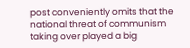post conveniently omits that the national threat of communism taking over played a big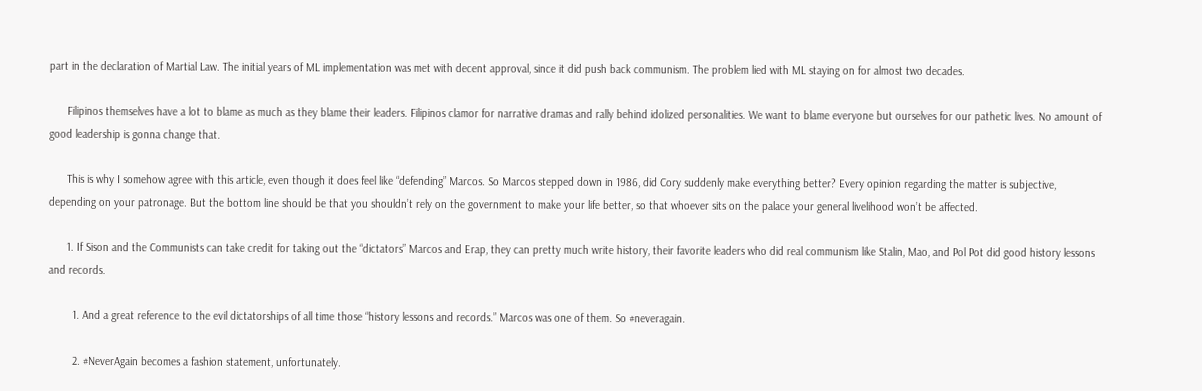part in the declaration of Martial Law. The initial years of ML implementation was met with decent approval, since it did push back communism. The problem lied with ML staying on for almost two decades.

      Filipinos themselves have a lot to blame as much as they blame their leaders. Filipinos clamor for narrative dramas and rally behind idolized personalities. We want to blame everyone but ourselves for our pathetic lives. No amount of good leadership is gonna change that.

      This is why I somehow agree with this article, even though it does feel like “defending” Marcos. So Marcos stepped down in 1986, did Cory suddenly make everything better? Every opinion regarding the matter is subjective, depending on your patronage. But the bottom line should be that you shouldn’t rely on the government to make your life better, so that whoever sits on the palace your general livelihood won’t be affected.

      1. If Sison and the Communists can take credit for taking out the “dictators” Marcos and Erap, they can pretty much write history, their favorite leaders who did real communism like Stalin, Mao, and Pol Pot did good history lessons and records.

        1. And a great reference to the evil dictatorships of all time those “history lessons and records.” Marcos was one of them. So #neveragain.

        2. #NeverAgain becomes a fashion statement, unfortunately.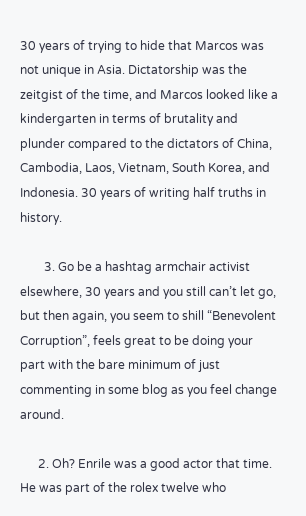30 years of trying to hide that Marcos was not unique in Asia. Dictatorship was the zeitgist of the time, and Marcos looked like a kindergarten in terms of brutality and plunder compared to the dictators of China, Cambodia, Laos, Vietnam, South Korea, and Indonesia. 30 years of writing half truths in history.

        3. Go be a hashtag armchair activist elsewhere, 30 years and you still can’t let go, but then again, you seem to shill “Benevolent Corruption”, feels great to be doing your part with the bare minimum of just commenting in some blog as you feel change around.

      2. Oh? Enrile was a good actor that time. He was part of the rolex twelve who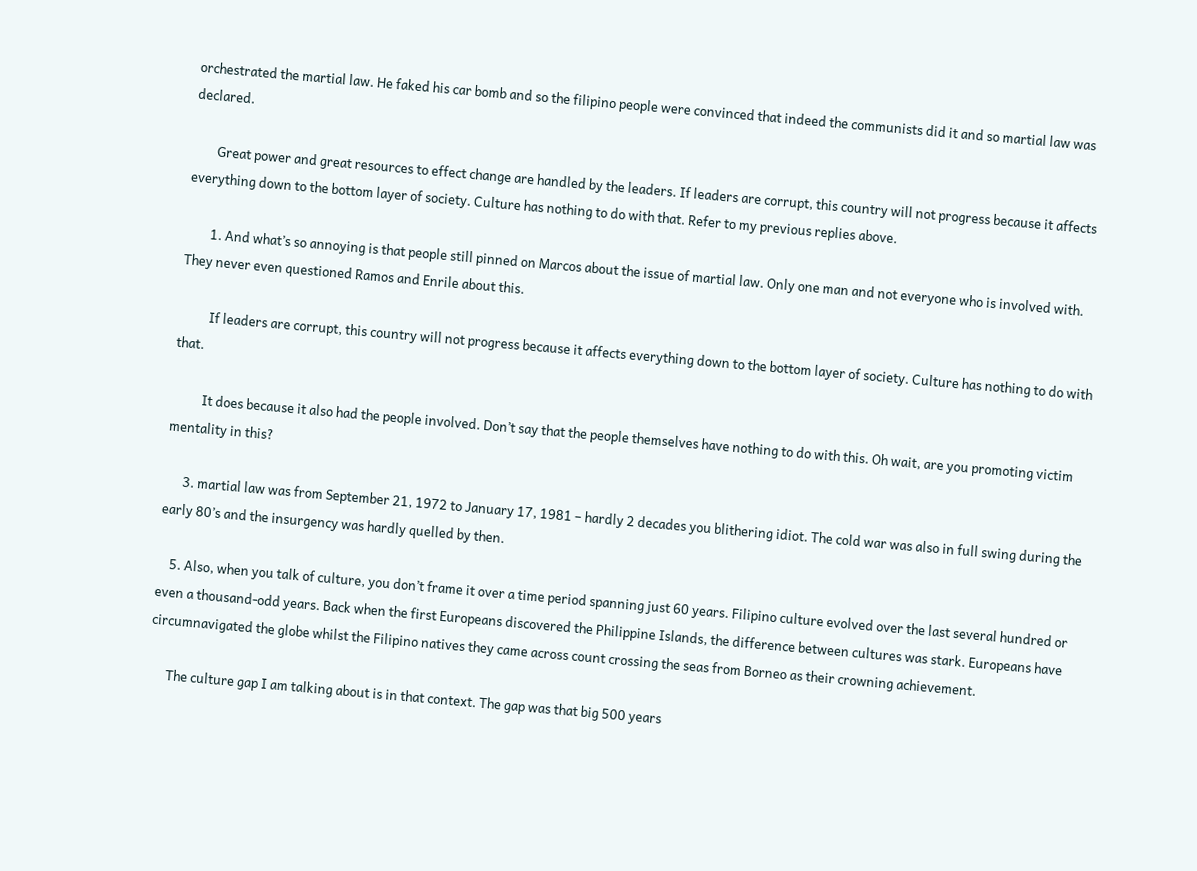orchestrated the martial law. He faked his car bomb and so the filipino people were convinced that indeed the communists did it and so martial law was declared.

        Great power and great resources to effect change are handled by the leaders. If leaders are corrupt, this country will not progress because it affects everything down to the bottom layer of society. Culture has nothing to do with that. Refer to my previous replies above.

        1. And what’s so annoying is that people still pinned on Marcos about the issue of martial law. Only one man and not everyone who is involved with. They never even questioned Ramos and Enrile about this.

          If leaders are corrupt, this country will not progress because it affects everything down to the bottom layer of society. Culture has nothing to do with that.

          It does because it also had the people involved. Don’t say that the people themselves have nothing to do with this. Oh wait, are you promoting victim mentality in this?

      3. martial law was from September 21, 1972 to January 17, 1981 – hardly 2 decades you blithering idiot. The cold war was also in full swing during the early 80’s and the insurgency was hardly quelled by then.

    5. Also, when you talk of culture, you don’t frame it over a time period spanning just 60 years. Filipino culture evolved over the last several hundred or even a thousand-odd years. Back when the first Europeans discovered the Philippine Islands, the difference between cultures was stark. Europeans have circumnavigated the globe whilst the Filipino natives they came across count crossing the seas from Borneo as their crowning achievement.

      The culture gap I am talking about is in that context. The gap was that big 500 years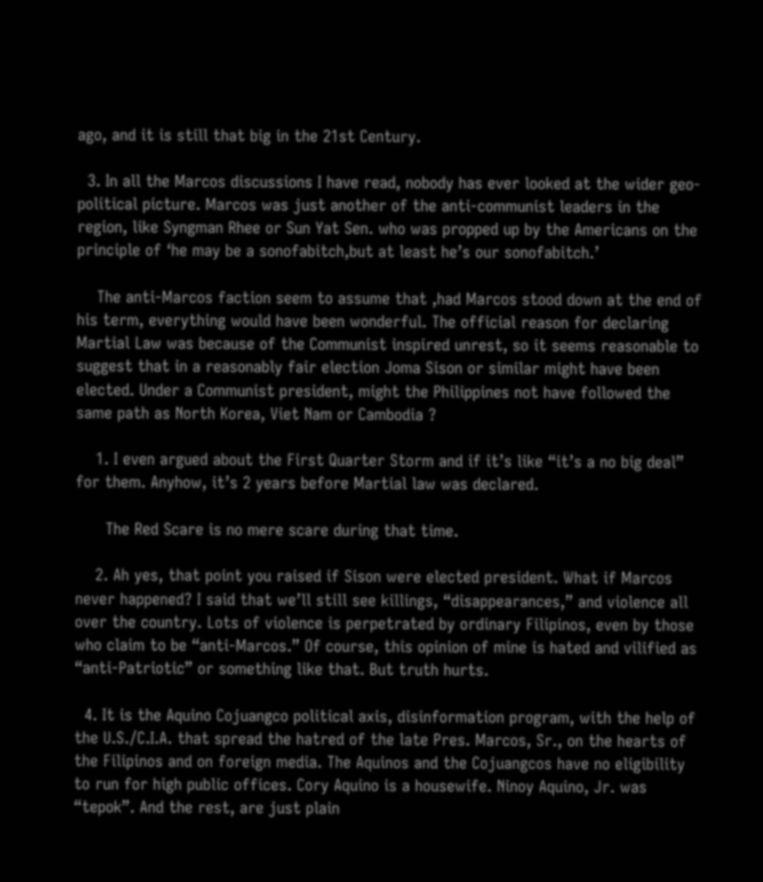ago, and it is still that big in the 21st Century.

  3. In all the Marcos discussions I have read, nobody has ever looked at the wider geo-political picture. Marcos was just another of the anti-communist leaders in the region, like Syngman Rhee or Sun Yat Sen. who was propped up by the Americans on the principle of ‘he may be a sonofabitch,but at least he’s our sonofabitch.’

    The anti-Marcos faction seem to assume that ,had Marcos stood down at the end of his term, everything would have been wonderful. The official reason for declaring Martial Law was because of the Communist inspired unrest, so it seems reasonable to suggest that in a reasonably fair election Joma Sison or similar might have been elected. Under a Communist president, might the Philippines not have followed the same path as North Korea, Viet Nam or Cambodia ?

    1. I even argued about the First Quarter Storm and if it’s like “it’s a no big deal” for them. Anyhow, it’s 2 years before Martial law was declared.

      The Red Scare is no mere scare during that time.

    2. Ah yes, that point you raised if Sison were elected president. What if Marcos never happened? I said that we’ll still see killings, “disappearances,” and violence all over the country. Lots of violence is perpetrated by ordinary Filipinos, even by those who claim to be “anti-Marcos.” Of course, this opinion of mine is hated and vilified as “anti-Patriotic” or something like that. But truth hurts.

  4. It is the Aquino Cojuangco political axis, disinformation program, with the help of the U.S./C.I.A. that spread the hatred of the late Pres. Marcos, Sr., on the hearts of the Filipinos and on foreign media. The Aquinos and the Cojuangcos have no eligibility to run for high public offices. Cory Aquino is a housewife. Ninoy Aquino, Jr. was “tepok”. And the rest, are just plain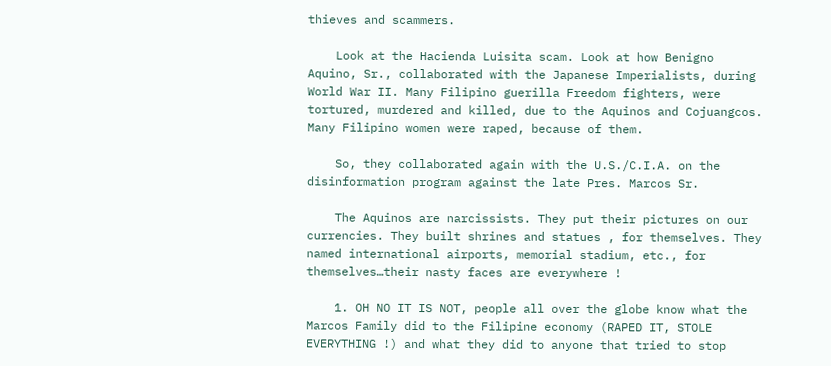thieves and scammers.

    Look at the Hacienda Luisita scam. Look at how Benigno Aquino, Sr., collaborated with the Japanese Imperialists, during World War II. Many Filipino guerilla Freedom fighters, were tortured, murdered and killed, due to the Aquinos and Cojuangcos. Many Filipino women were raped, because of them.

    So, they collaborated again with the U.S./C.I.A. on the disinformation program against the late Pres. Marcos Sr.

    The Aquinos are narcissists. They put their pictures on our currencies. They built shrines and statues , for themselves. They named international airports, memorial stadium, etc., for themselves…their nasty faces are everywhere !

    1. OH NO IT IS NOT, people all over the globe know what the Marcos Family did to the Filipine economy (RAPED IT, STOLE EVERYTHING !) and what they did to anyone that tried to stop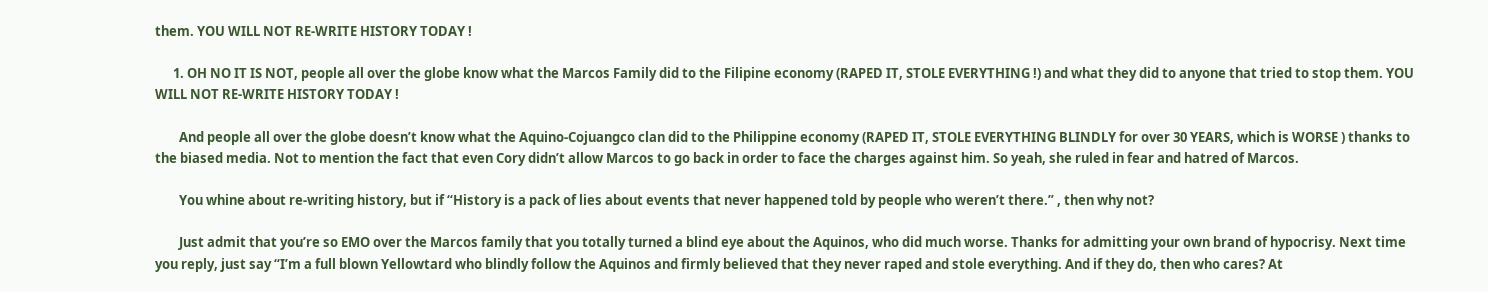them. YOU WILL NOT RE-WRITE HISTORY TODAY !

      1. OH NO IT IS NOT, people all over the globe know what the Marcos Family did to the Filipine economy (RAPED IT, STOLE EVERYTHING !) and what they did to anyone that tried to stop them. YOU WILL NOT RE-WRITE HISTORY TODAY !

        And people all over the globe doesn’t know what the Aquino-Cojuangco clan did to the Philippine economy (RAPED IT, STOLE EVERYTHING BLINDLY for over 30 YEARS, which is WORSE ) thanks to the biased media. Not to mention the fact that even Cory didn’t allow Marcos to go back in order to face the charges against him. So yeah, she ruled in fear and hatred of Marcos.

        You whine about re-writing history, but if “History is a pack of lies about events that never happened told by people who weren’t there.” , then why not?

        Just admit that you’re so EMO over the Marcos family that you totally turned a blind eye about the Aquinos, who did much worse. Thanks for admitting your own brand of hypocrisy. Next time you reply, just say “I’m a full blown Yellowtard who blindly follow the Aquinos and firmly believed that they never raped and stole everything. And if they do, then who cares? At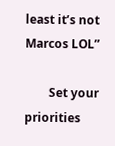least it’s not Marcos LOL”

        Set your priorities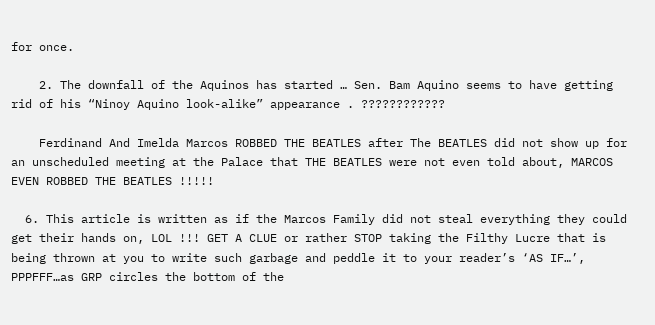for once.

    2. The downfall of the Aquinos has started … Sen. Bam Aquino seems to have getting rid of his “Ninoy Aquino look-alike” appearance . ????????????

    Ferdinand And Imelda Marcos ROBBED THE BEATLES after The BEATLES did not show up for an unscheduled meeting at the Palace that THE BEATLES were not even told about, MARCOS EVEN ROBBED THE BEATLES !!!!!

  6. This article is written as if the Marcos Family did not steal everything they could get their hands on, LOL !!! GET A CLUE or rather STOP taking the Filthy Lucre that is being thrown at you to write such garbage and peddle it to your reader’s ‘AS IF…’, PPPFFF…as GRP circles the bottom of the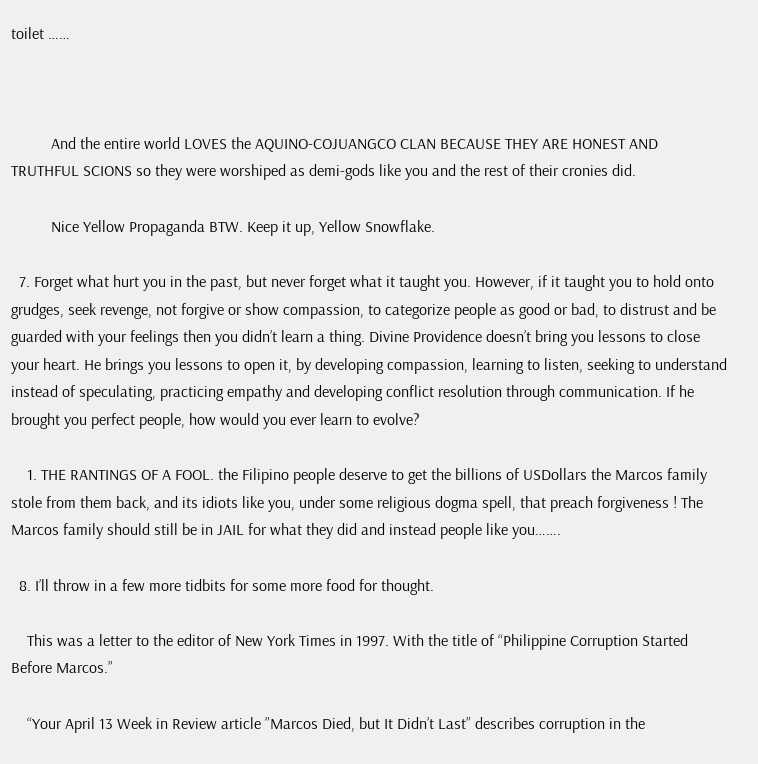toilet ……



          And the entire world LOVES the AQUINO-COJUANGCO CLAN BECAUSE THEY ARE HONEST AND TRUTHFUL SCIONS so they were worshiped as demi-gods like you and the rest of their cronies did.

          Nice Yellow Propaganda BTW. Keep it up, Yellow Snowflake.

  7. Forget what hurt you in the past, but never forget what it taught you. However, if it taught you to hold onto grudges, seek revenge, not forgive or show compassion, to categorize people as good or bad, to distrust and be guarded with your feelings then you didn’t learn a thing. Divine Providence doesn’t bring you lessons to close your heart. He brings you lessons to open it, by developing compassion, learning to listen, seeking to understand instead of speculating, practicing empathy and developing conflict resolution through communication. If he brought you perfect people, how would you ever learn to evolve?

    1. THE RANTINGS OF A FOOL. the Filipino people deserve to get the billions of USDollars the Marcos family stole from them back, and its idiots like you, under some religious dogma spell, that preach forgiveness ! The Marcos family should still be in JAIL for what they did and instead people like you…….

  8. I’ll throw in a few more tidbits for some more food for thought.

    This was a letter to the editor of New York Times in 1997. With the title of “Philippine Corruption Started Before Marcos.”

    “Your April 13 Week in Review article ”Marcos Died, but It Didn’t Last” describes corruption in the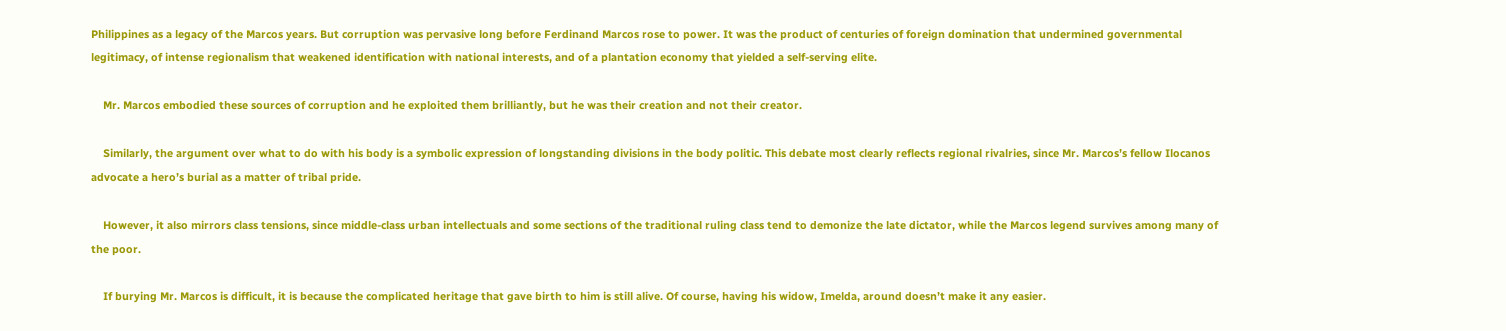Philippines as a legacy of the Marcos years. But corruption was pervasive long before Ferdinand Marcos rose to power. It was the product of centuries of foreign domination that undermined governmental legitimacy, of intense regionalism that weakened identification with national interests, and of a plantation economy that yielded a self-serving elite.

    Mr. Marcos embodied these sources of corruption and he exploited them brilliantly, but he was their creation and not their creator.

    Similarly, the argument over what to do with his body is a symbolic expression of longstanding divisions in the body politic. This debate most clearly reflects regional rivalries, since Mr. Marcos’s fellow Ilocanos advocate a hero’s burial as a matter of tribal pride.

    However, it also mirrors class tensions, since middle-class urban intellectuals and some sections of the traditional ruling class tend to demonize the late dictator, while the Marcos legend survives among many of the poor.

    If burying Mr. Marcos is difficult, it is because the complicated heritage that gave birth to him is still alive. Of course, having his widow, Imelda, around doesn’t make it any easier.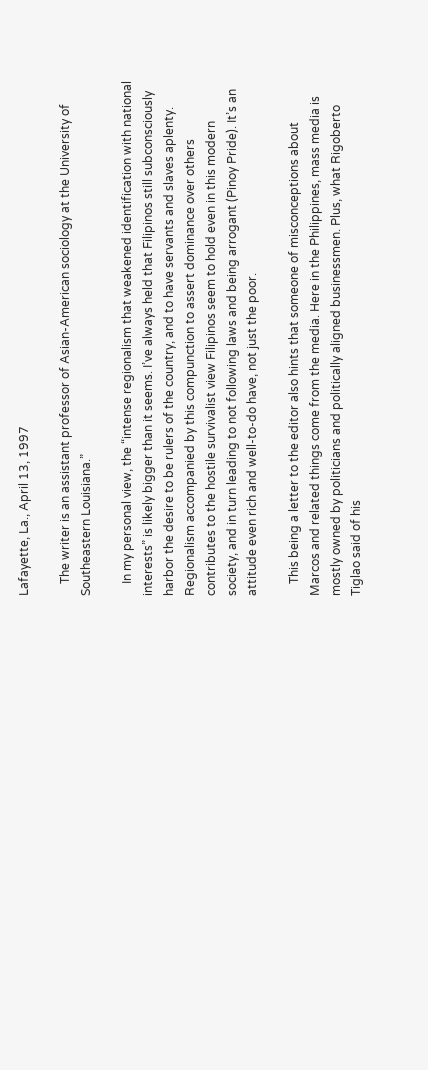Lafayette, La., April 13, 1997

    The writer is an assistant professor of Asian-American sociology at the University of Southeastern Louisiana.”

    In my personal view, the “intense regionalism that weakened identification with national interests” is likely bigger than it seems. I’ve always held that Filipinos still subconsciously harbor the desire to be rulers of the country, and to have servants and slaves aplenty. Regionalism accompanied by this compunction to assert dominance over others contributes to the hostile survivalist view Filipinos seem to hold even in this modern society, and in turn leading to not following laws and being arrogant (Pinoy Pride). It’s an attitude even rich and well-to-do have, not just the poor.

    This being a letter to the editor also hints that someone of misconceptions about Marcos and related things come from the media. Here in the Philippines, mass media is mostly owned by politicians and politically aligned businessmen. Plus, what Rigoberto Tiglao said of his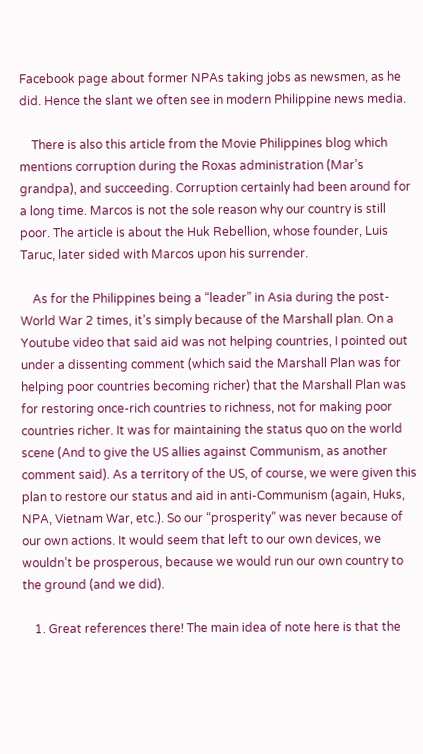Facebook page about former NPAs taking jobs as newsmen, as he did. Hence the slant we often see in modern Philippine news media.

    There is also this article from the Movie Philippines blog which mentions corruption during the Roxas administration (Mar’s grandpa), and succeeding. Corruption certainly had been around for a long time. Marcos is not the sole reason why our country is still poor. The article is about the Huk Rebellion, whose founder, Luis Taruc, later sided with Marcos upon his surrender.

    As for the Philippines being a “leader” in Asia during the post-World War 2 times, it’s simply because of the Marshall plan. On a Youtube video that said aid was not helping countries, I pointed out under a dissenting comment (which said the Marshall Plan was for helping poor countries becoming richer) that the Marshall Plan was for restoring once-rich countries to richness, not for making poor countries richer. It was for maintaining the status quo on the world scene (And to give the US allies against Communism, as another comment said). As a territory of the US, of course, we were given this plan to restore our status and aid in anti-Communism (again, Huks, NPA, Vietnam War, etc.). So our “prosperity” was never because of our own actions. It would seem that left to our own devices, we wouldn’t be prosperous, because we would run our own country to the ground (and we did).

    1. Great references there! The main idea of note here is that the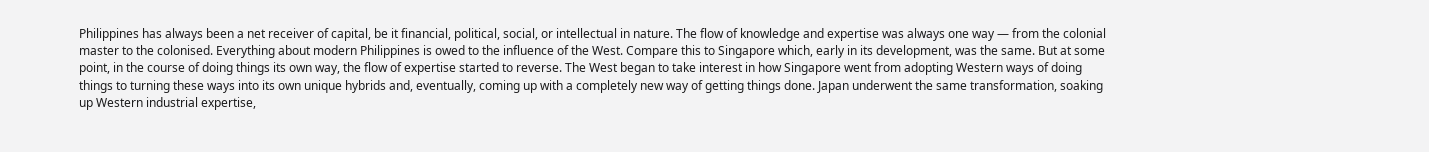Philippines has always been a net receiver of capital, be it financial, political, social, or intellectual in nature. The flow of knowledge and expertise was always one way — from the colonial master to the colonised. Everything about modern Philippines is owed to the influence of the West. Compare this to Singapore which, early in its development, was the same. But at some point, in the course of doing things its own way, the flow of expertise started to reverse. The West began to take interest in how Singapore went from adopting Western ways of doing things to turning these ways into its own unique hybrids and, eventually, coming up with a completely new way of getting things done. Japan underwent the same transformation, soaking up Western industrial expertise,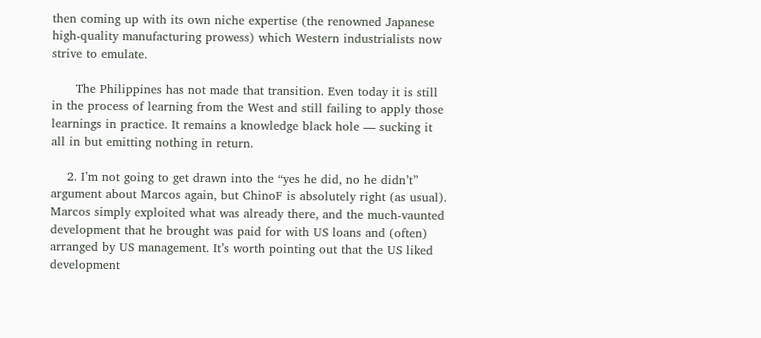then coming up with its own niche expertise (the renowned Japanese high-quality manufacturing prowess) which Western industrialists now strive to emulate.

      The Philippines has not made that transition. Even today it is still in the process of learning from the West and still failing to apply those learnings in practice. It remains a knowledge black hole — sucking it all in but emitting nothing in return.

    2. I’m not going to get drawn into the “yes he did, no he didn’t” argument about Marcos again, but ChinoF is absolutely right (as usual). Marcos simply exploited what was already there, and the much-vaunted development that he brought was paid for with US loans and (often) arranged by US management. It’s worth pointing out that the US liked development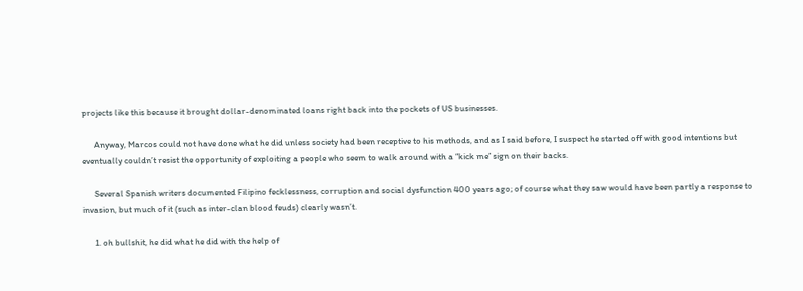projects like this because it brought dollar-denominated loans right back into the pockets of US businesses.

      Anyway, Marcos could not have done what he did unless society had been receptive to his methods, and as I said before, I suspect he started off with good intentions but eventually couldn’t resist the opportunity of exploiting a people who seem to walk around with a “kick me” sign on their backs.

      Several Spanish writers documented Filipino fecklessness, corruption and social dysfunction 400 years ago; of course what they saw would have been partly a response to invasion, but much of it (such as inter-clan blood feuds) clearly wasn’t.

      1. oh bullshit, he did what he did with the help of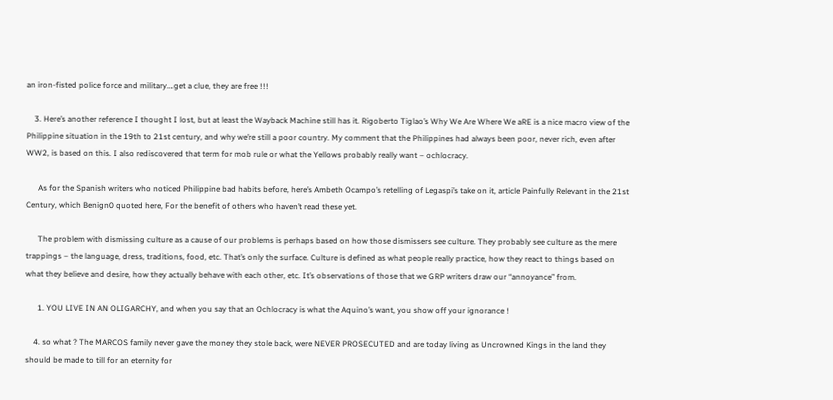an iron-fisted police force and military….get a clue, they are free !!!

    3. Here’s another reference I thought I lost, but at least the Wayback Machine still has it. Rigoberto Tiglao’s Why We Are Where We aRE is a nice macro view of the Philippine situation in the 19th to 21st century, and why we’re still a poor country. My comment that the Philippines had always been poor, never rich, even after WW2, is based on this. I also rediscovered that term for mob rule or what the Yellows probably really want – ochlocracy.

      As for the Spanish writers who noticed Philippine bad habits before, here’s Ambeth Ocampo’s retelling of Legaspi’s take on it, article Painfully Relevant in the 21st Century, which Benign0 quoted here, For the benefit of others who haven’t read these yet.

      The problem with dismissing culture as a cause of our problems is perhaps based on how those dismissers see culture. They probably see culture as the mere trappings – the language, dress, traditions, food, etc. That’s only the surface. Culture is defined as what people really practice, how they react to things based on what they believe and desire, how they actually behave with each other, etc. It’s observations of those that we GRP writers draw our “annoyance” from.

      1. YOU LIVE IN AN OLIGARCHY, and when you say that an Ochlocracy is what the Aquino’s want, you show off your ignorance !

    4. so what ? The MARCOS family never gave the money they stole back, were NEVER PROSECUTED and are today living as Uncrowned Kings in the land they should be made to till for an eternity for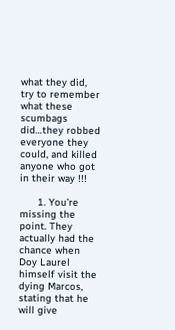what they did, try to remember what these scumbags did…they robbed everyone they could, and killed anyone who got in their way !!!

      1. You’re missing the point. They actually had the chance when Doy Laurel himself visit the dying Marcos, stating that he will give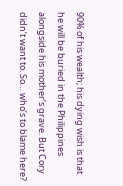90% of his wealth; his dying wish is that he will be buried in the Philippines alongside his mother’s grave. But Cory didn’t want to. So… who’s to blame here?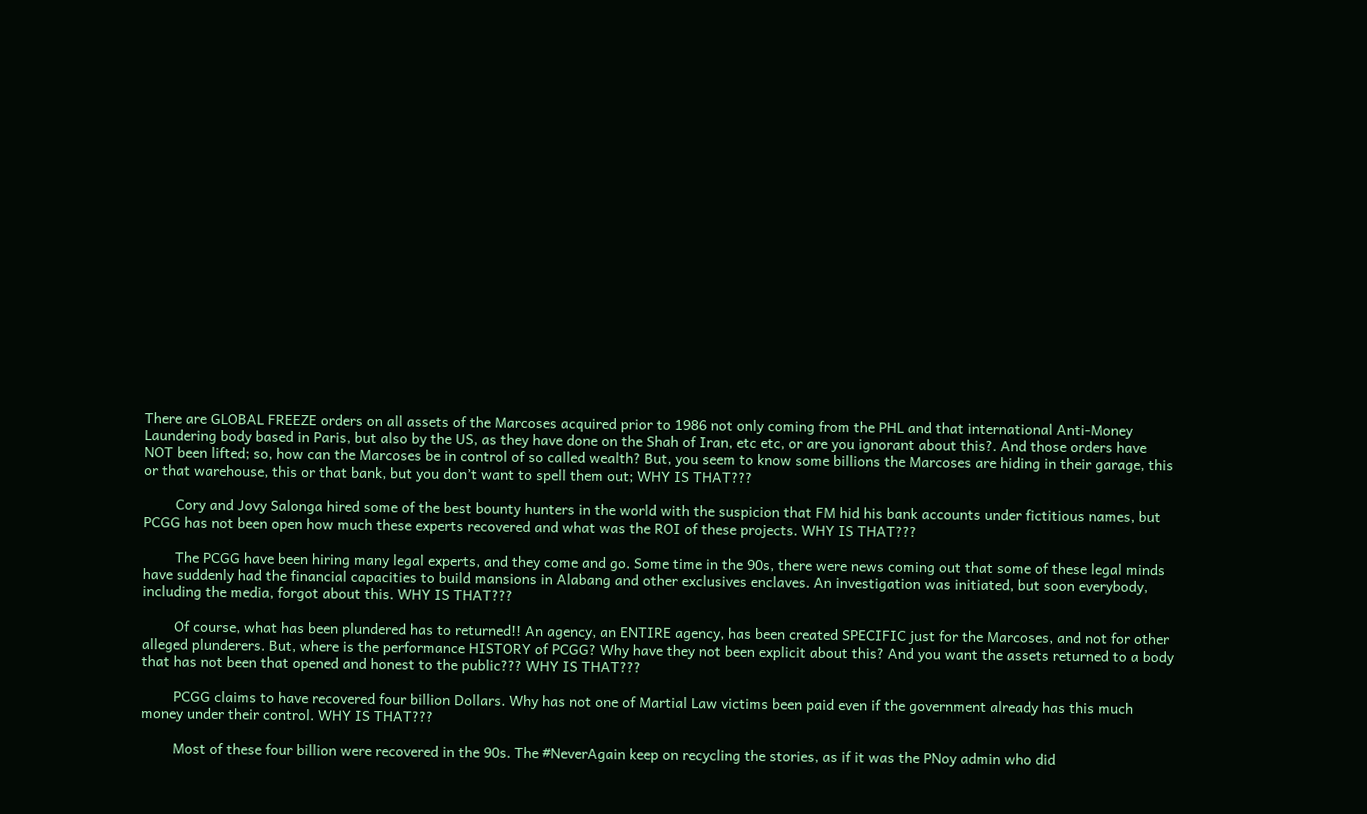There are GLOBAL FREEZE orders on all assets of the Marcoses acquired prior to 1986 not only coming from the PHL and that international Anti-Money Laundering body based in Paris, but also by the US, as they have done on the Shah of Iran, etc etc, or are you ignorant about this?. And those orders have NOT been lifted; so, how can the Marcoses be in control of so called wealth? But, you seem to know some billions the Marcoses are hiding in their garage, this or that warehouse, this or that bank, but you don’t want to spell them out; WHY IS THAT???

        Cory and Jovy Salonga hired some of the best bounty hunters in the world with the suspicion that FM hid his bank accounts under fictitious names, but PCGG has not been open how much these experts recovered and what was the ROI of these projects. WHY IS THAT???

        The PCGG have been hiring many legal experts, and they come and go. Some time in the 90s, there were news coming out that some of these legal minds have suddenly had the financial capacities to build mansions in Alabang and other exclusives enclaves. An investigation was initiated, but soon everybody, including the media, forgot about this. WHY IS THAT???

        Of course, what has been plundered has to returned!! An agency, an ENTIRE agency, has been created SPECIFIC just for the Marcoses, and not for other alleged plunderers. But, where is the performance HISTORY of PCGG? Why have they not been explicit about this? And you want the assets returned to a body that has not been that opened and honest to the public??? WHY IS THAT???

        PCGG claims to have recovered four billion Dollars. Why has not one of Martial Law victims been paid even if the government already has this much money under their control. WHY IS THAT???

        Most of these four billion were recovered in the 90s. The #NeverAgain keep on recycling the stories, as if it was the PNoy admin who did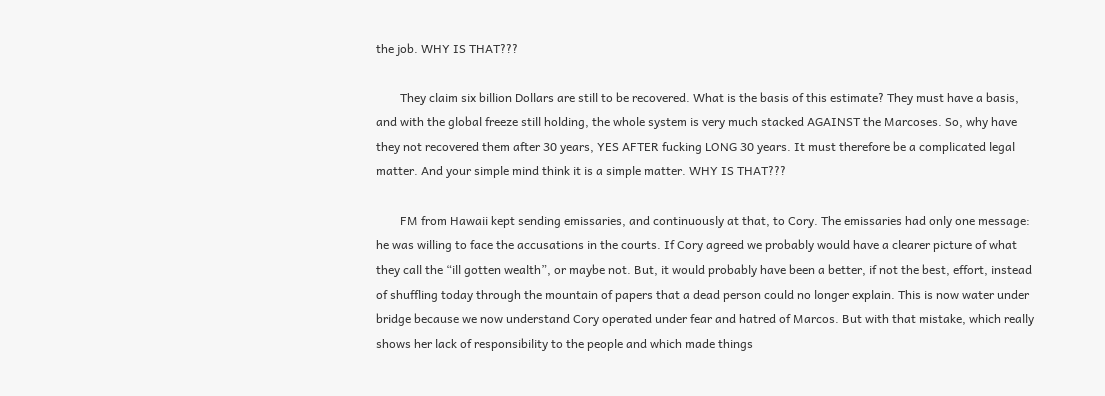the job. WHY IS THAT???

        They claim six billion Dollars are still to be recovered. What is the basis of this estimate? They must have a basis, and with the global freeze still holding, the whole system is very much stacked AGAINST the Marcoses. So, why have they not recovered them after 30 years, YES AFTER fucking LONG 30 years. It must therefore be a complicated legal matter. And your simple mind think it is a simple matter. WHY IS THAT???

        FM from Hawaii kept sending emissaries, and continuously at that, to Cory. The emissaries had only one message: he was willing to face the accusations in the courts. If Cory agreed we probably would have a clearer picture of what they call the “ill gotten wealth”, or maybe not. But, it would probably have been a better, if not the best, effort, instead of shuffling today through the mountain of papers that a dead person could no longer explain. This is now water under bridge because we now understand Cory operated under fear and hatred of Marcos. But with that mistake, which really shows her lack of responsibility to the people and which made things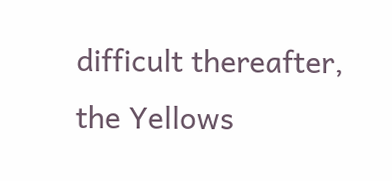difficult thereafter, the Yellows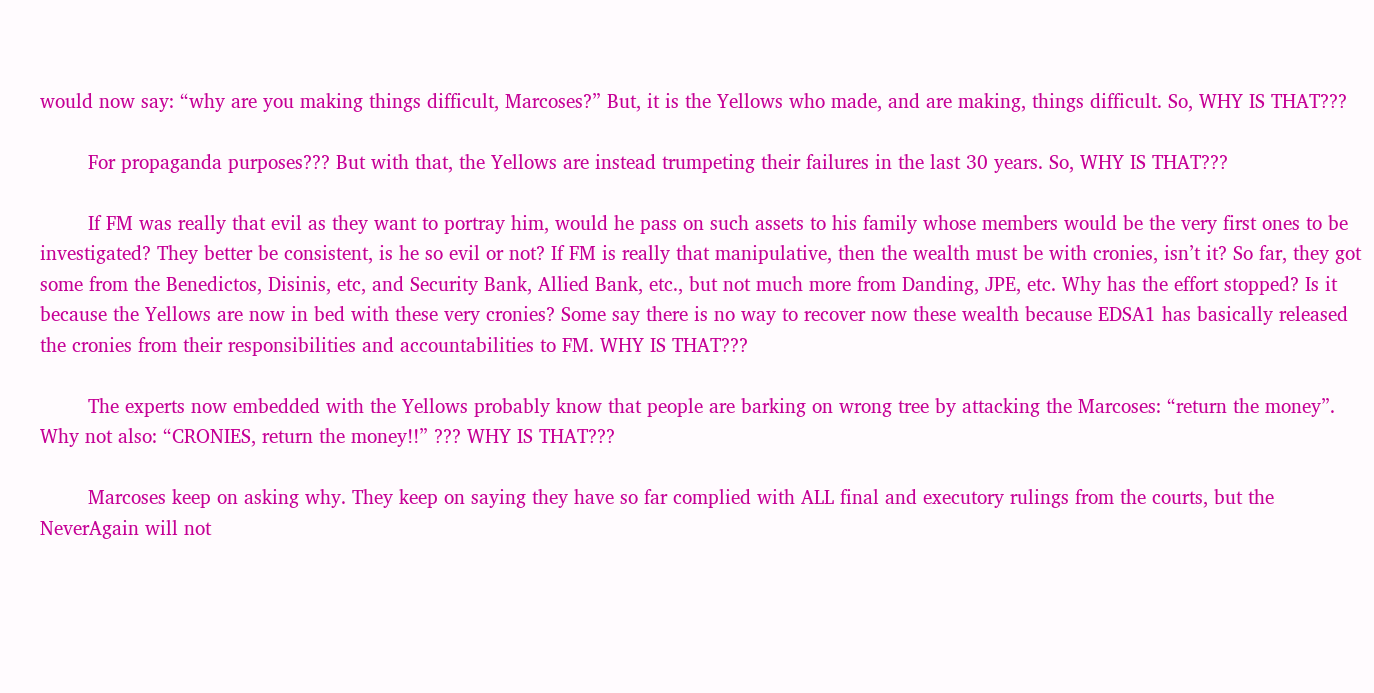would now say: “why are you making things difficult, Marcoses?” But, it is the Yellows who made, and are making, things difficult. So, WHY IS THAT???

        For propaganda purposes??? But with that, the Yellows are instead trumpeting their failures in the last 30 years. So, WHY IS THAT???

        If FM was really that evil as they want to portray him, would he pass on such assets to his family whose members would be the very first ones to be investigated? They better be consistent, is he so evil or not? If FM is really that manipulative, then the wealth must be with cronies, isn’t it? So far, they got some from the Benedictos, Disinis, etc, and Security Bank, Allied Bank, etc., but not much more from Danding, JPE, etc. Why has the effort stopped? Is it because the Yellows are now in bed with these very cronies? Some say there is no way to recover now these wealth because EDSA1 has basically released the cronies from their responsibilities and accountabilities to FM. WHY IS THAT???

        The experts now embedded with the Yellows probably know that people are barking on wrong tree by attacking the Marcoses: “return the money”. Why not also: “CRONIES, return the money!!” ??? WHY IS THAT???

        Marcoses keep on asking why. They keep on saying they have so far complied with ALL final and executory rulings from the courts, but the NeverAgain will not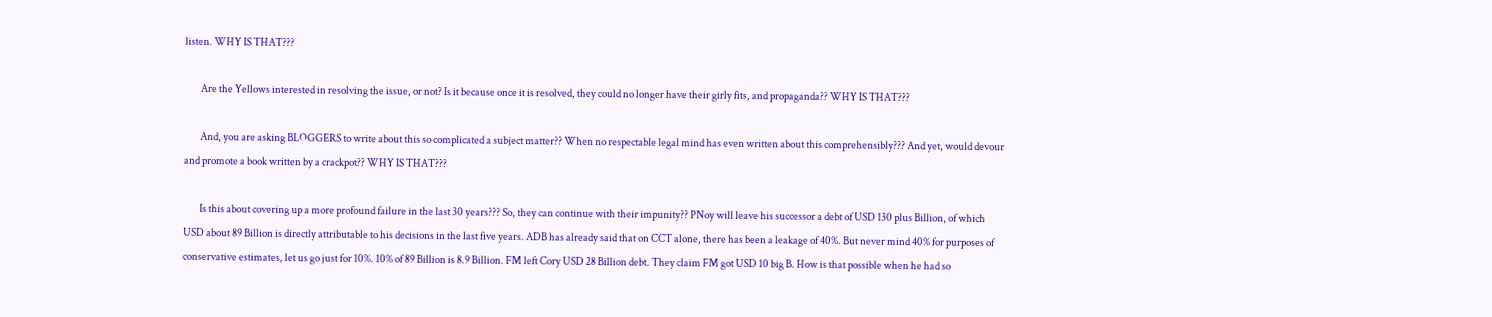listen. WHY IS THAT???

        Are the Yellows interested in resolving the issue, or not? Is it because once it is resolved, they could no longer have their girly fits, and propaganda?? WHY IS THAT???

        And, you are asking BLOGGERS to write about this so complicated a subject matter?? When no respectable legal mind has even written about this comprehensibly??? And yet, would devour and promote a book written by a crackpot?? WHY IS THAT???

        Is this about covering up a more profound failure in the last 30 years??? So, they can continue with their impunity?? PNoy will leave his successor a debt of USD 130 plus Billion, of which USD about 89 Billion is directly attributable to his decisions in the last five years. ADB has already said that on CCT alone, there has been a leakage of 40%. But never mind 40% for purposes of conservative estimates, let us go just for 10%. 10% of 89 Billion is 8.9 Billion. FM left Cory USD 28 Billion debt. They claim FM got USD 10 big B. How is that possible when he had so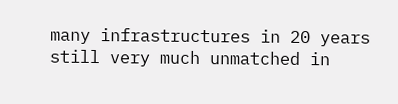many infrastructures in 20 years still very much unmatched in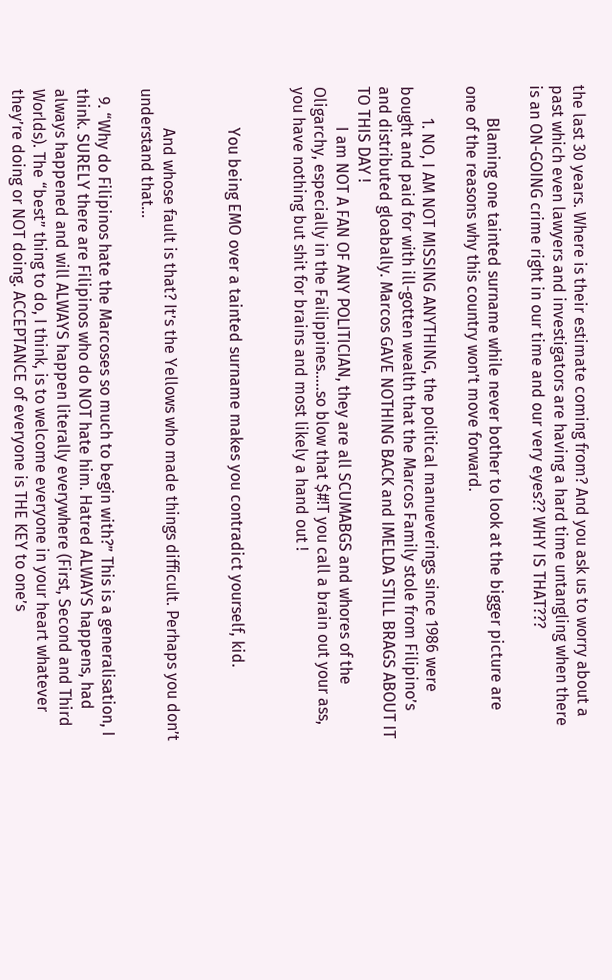the last 30 years. Where is their estimate coming from? And you ask us to worry about a past which even lawyers and investigators are having a hard time untangling when there is an ON-GOING crime right in our time and our very eyes?? WHY IS THAT???

        Blaming one tainted surname while never bother to look at the bigger picture are one of the reasons why this country won’t move forward.

        1. NO, I AM NOT MISSING ANYTHING, the political manueverings since 1986 were bought and paid for with ill-gotten wealth that the Marcos Family stole from Filipino’s and distributed gloabally. Marcos GAVE NOTHING BACK and IMELDA STILL BRAGS ABOUT IT TO THIS DAY !
          I am NOT A FAN OF ANY POLITICIAN, they are all SCUMABGS and whores of the Oligarchy, especially in the Failippines…..so blow that $#!T you call a brain out your ass, you have nothing but shit for brains and most likely a hand out !


          You being EMO over a tainted surname makes you contradict yourself, kid.


          And whose fault is that? It’s the Yellows who made things difficult. Perhaps you don’t understand that…

  9. “Why do Filipinos hate the Marcoses so much to begin with?” This is a generalisation, I think. SURELY there are Filipinos who do NOT hate him. Hatred ALWAYS happens, had always happened and will ALWAYS happen literally everywhere (First, Second and Third Worlds). The “best” thing to do, I think, is to welcome everyone in your heart whatever they’re doing or NOT doing. ACCEPTANCE of everyone is THE KEY to one’s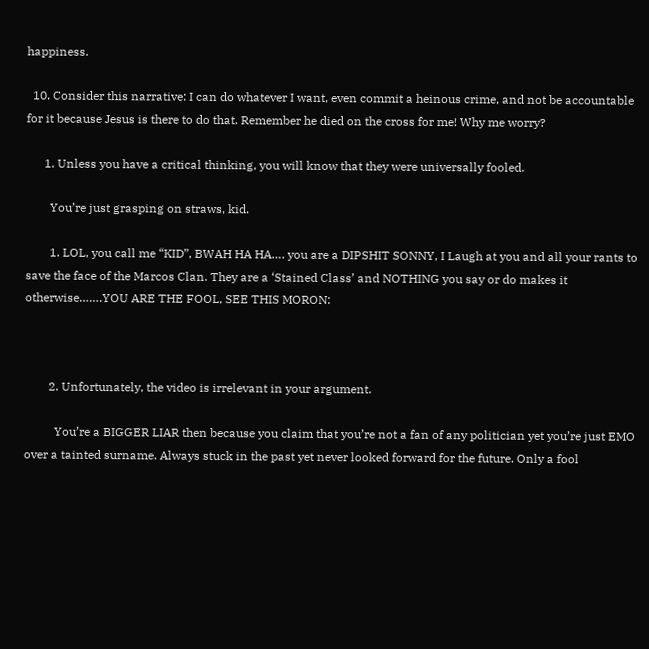happiness.

  10. Consider this narrative: I can do whatever I want, even commit a heinous crime, and not be accountable for it because Jesus is there to do that. Remember he died on the cross for me! Why me worry?

      1. Unless you have a critical thinking, you will know that they were universally fooled.

        You’re just grasping on straws, kid.

        1. LOL, you call me “KID”, BWAH HA HA…. you are a DIPSHIT SONNY, I Laugh at you and all your rants to save the face of the Marcos Clan. They are a ‘Stained Class’ and NOTHING you say or do makes it otherwise…….YOU ARE THE FOOL, SEE THIS MORON:



        2. Unfortunately, the video is irrelevant in your argument.

          You’re a BIGGER LIAR then because you claim that you’re not a fan of any politician yet you’re just EMO over a tainted surname. Always stuck in the past yet never looked forward for the future. Only a fool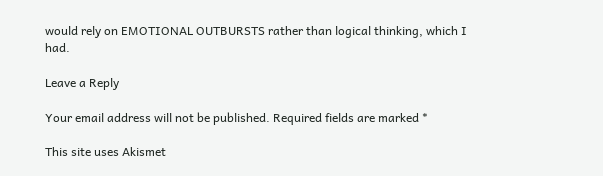would rely on EMOTIONAL OUTBURSTS rather than logical thinking, which I had.

Leave a Reply

Your email address will not be published. Required fields are marked *

This site uses Akismet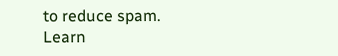to reduce spam. Learn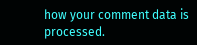how your comment data is processed.